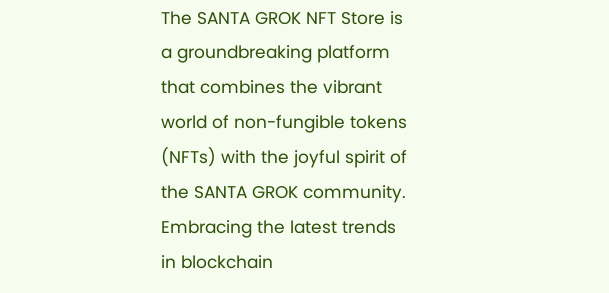The SANTA GROK NFT Store is a groundbreaking platform that combines the vibrant world of non-fungible tokens (NFTs) with the joyful spirit of the SANTA GROK community. Embracing the latest trends in blockchain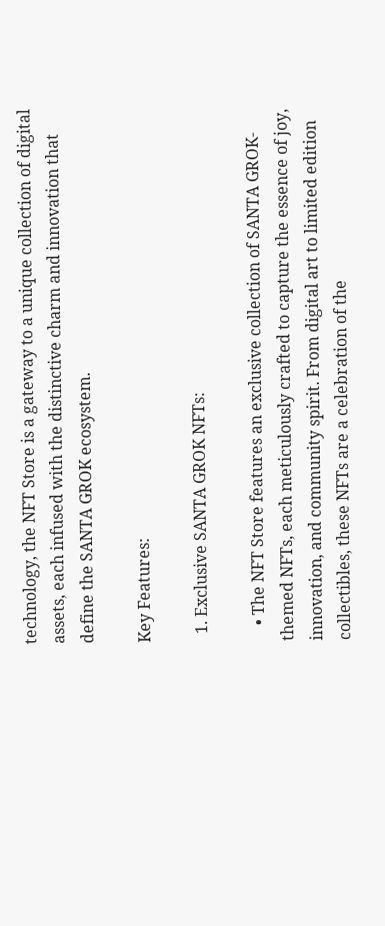technology, the NFT Store is a gateway to a unique collection of digital assets, each infused with the distinctive charm and innovation that define the SANTA GROK ecosystem.

Key Features:

  1. Exclusive SANTA GROK NFTs:

    • The NFT Store features an exclusive collection of SANTA GROK-themed NFTs, each meticulously crafted to capture the essence of joy, innovation, and community spirit. From digital art to limited edition collectibles, these NFTs are a celebration of the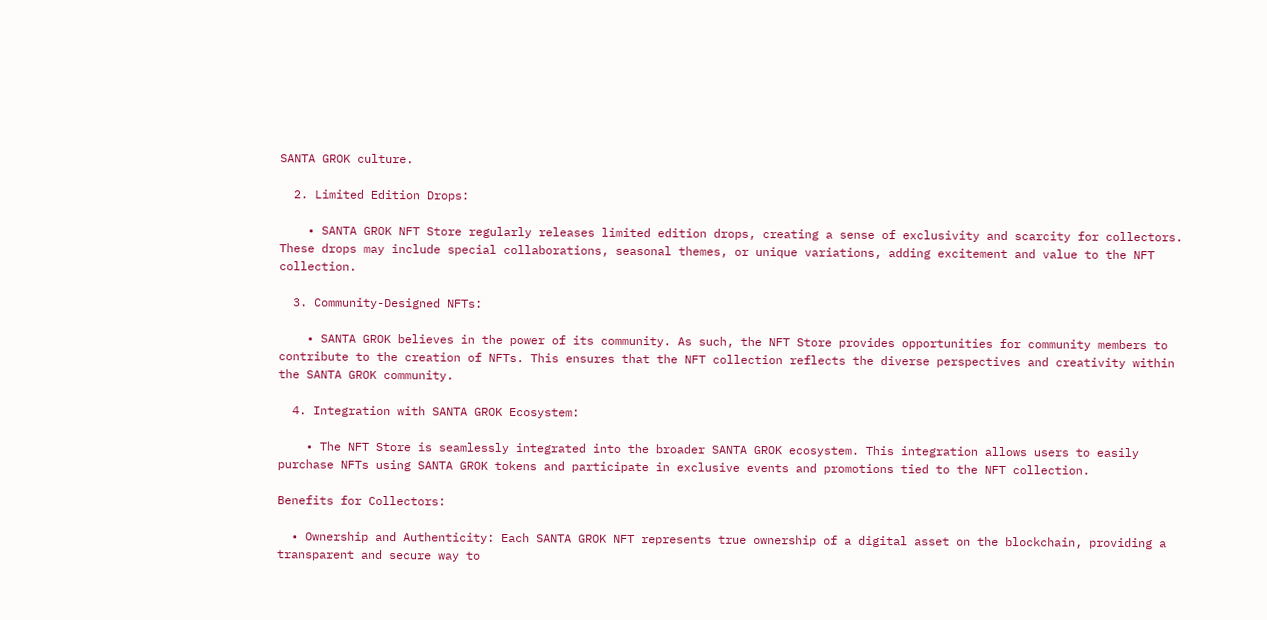SANTA GROK culture.

  2. Limited Edition Drops:

    • SANTA GROK NFT Store regularly releases limited edition drops, creating a sense of exclusivity and scarcity for collectors. These drops may include special collaborations, seasonal themes, or unique variations, adding excitement and value to the NFT collection.

  3. Community-Designed NFTs:

    • SANTA GROK believes in the power of its community. As such, the NFT Store provides opportunities for community members to contribute to the creation of NFTs. This ensures that the NFT collection reflects the diverse perspectives and creativity within the SANTA GROK community.

  4. Integration with SANTA GROK Ecosystem:

    • The NFT Store is seamlessly integrated into the broader SANTA GROK ecosystem. This integration allows users to easily purchase NFTs using SANTA GROK tokens and participate in exclusive events and promotions tied to the NFT collection.

Benefits for Collectors:

  • Ownership and Authenticity: Each SANTA GROK NFT represents true ownership of a digital asset on the blockchain, providing a transparent and secure way to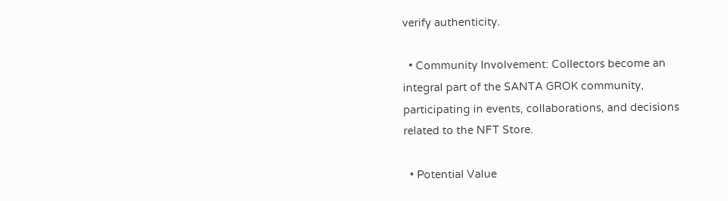verify authenticity.

  • Community Involvement: Collectors become an integral part of the SANTA GROK community, participating in events, collaborations, and decisions related to the NFT Store.

  • Potential Value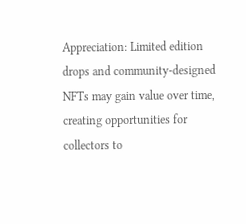Appreciation: Limited edition drops and community-designed NFTs may gain value over time, creating opportunities for collectors to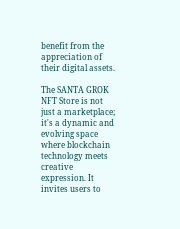benefit from the appreciation of their digital assets.

The SANTA GROK NFT Store is not just a marketplace; it's a dynamic and evolving space where blockchain technology meets creative expression. It invites users to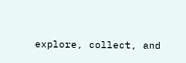explore, collect, and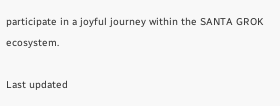participate in a joyful journey within the SANTA GROK ecosystem.

Last updated